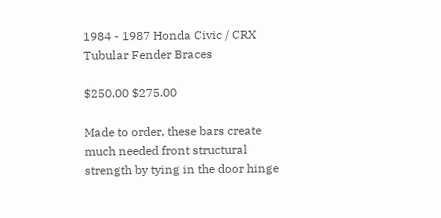1984 - 1987 Honda Civic / CRX Tubular Fender Braces

$250.00 $275.00

Made to order, these bars create much needed front structural strength by tying in the door hinge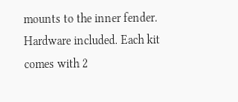mounts to the inner fender. Hardware included. Each kit comes with 2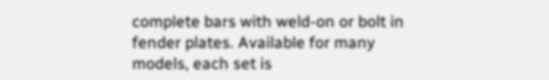complete bars with weld-on or bolt in fender plates. Available for many models, each set is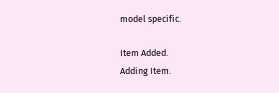model specific.

Item Added.
Adding Item.